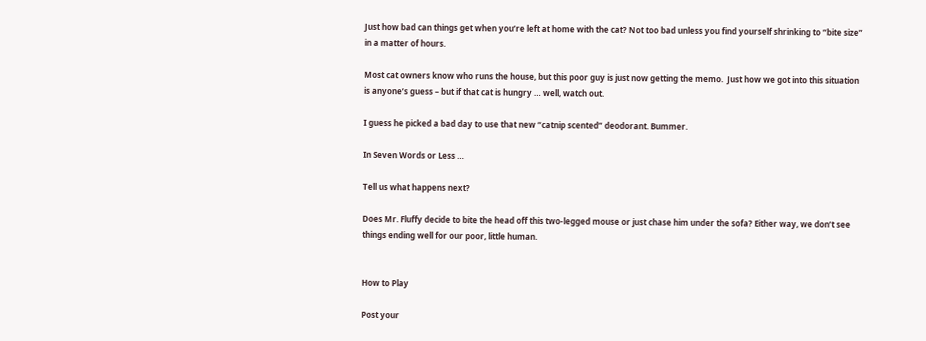Just how bad can things get when you’re left at home with the cat? Not too bad unless you find yourself shrinking to “bite size” in a matter of hours.

Most cat owners know who runs the house, but this poor guy is just now getting the memo.  Just how we got into this situation is anyone’s guess – but if that cat is hungry … well, watch out.

I guess he picked a bad day to use that new “catnip scented” deodorant. Bummer.

In Seven Words or Less …

Tell us what happens next?

Does Mr. Fluffy decide to bite the head off this two-legged mouse or just chase him under the sofa? Either way, we don’t see things ending well for our poor, little human.


How to Play

Post your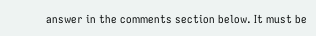answer in the comments section below. It must be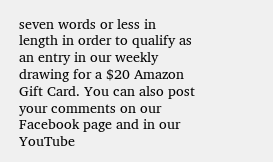seven words or less in length in order to qualify as an entry in our weekly drawing for a $20 Amazon Gift Card. You can also post your comments on our Facebook page and in our YouTube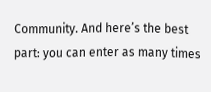Community. And here’s the best part: you can enter as many times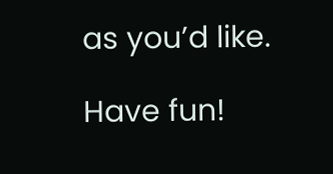as you’d like.

Have fun!